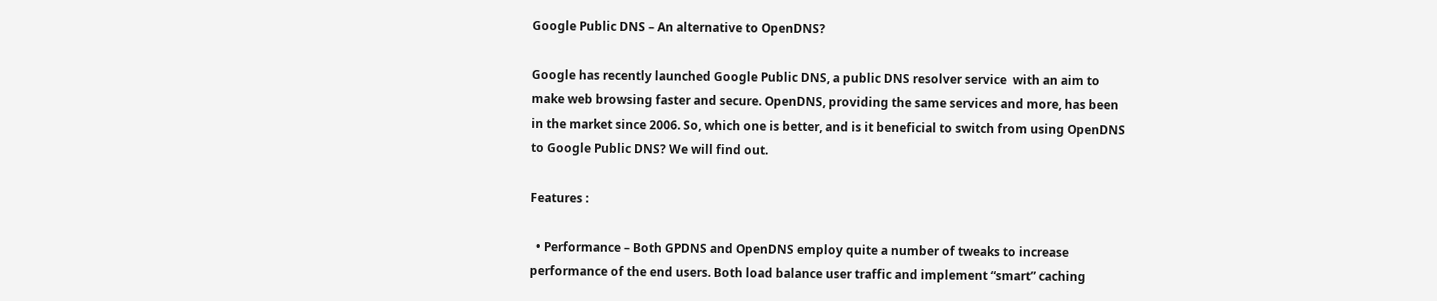Google Public DNS – An alternative to OpenDNS?

Google has recently launched Google Public DNS, a public DNS resolver service  with an aim to make web browsing faster and secure. OpenDNS, providing the same services and more, has been in the market since 2006. So, which one is better, and is it beneficial to switch from using OpenDNS to Google Public DNS? We will find out.

Features :

  • Performance – Both GPDNS and OpenDNS employ quite a number of tweaks to increase performance of the end users. Both load balance user traffic and implement “smart” caching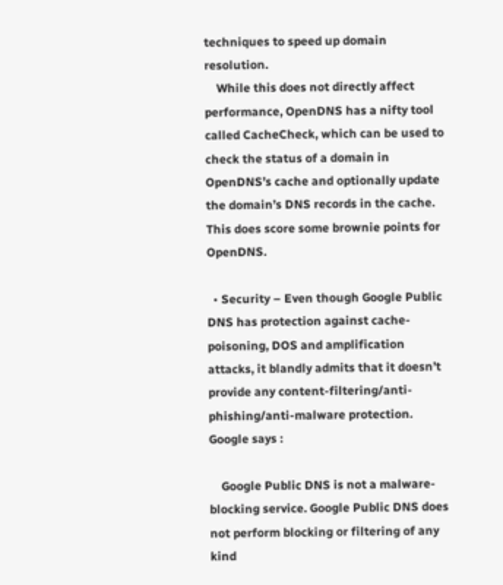techniques to speed up domain resolution.
    While this does not directly affect performance, OpenDNS has a nifty tool called CacheCheck, which can be used to check the status of a domain in OpenDNS’s cache and optionally update the domain’s DNS records in the cache. This does score some brownie points for OpenDNS.

  • Security – Even though Google Public DNS has protection against cache-poisoning, DOS and amplification attacks, it blandly admits that it doesn’t provide any content-filtering/anti-phishing/anti-malware protection.  Google says :

    Google Public DNS is not a malware-blocking service. Google Public DNS does not perform blocking or filtering of any kind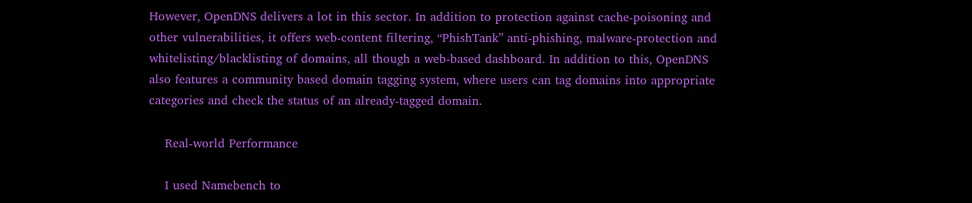However, OpenDNS delivers a lot in this sector. In addition to protection against cache-poisoning and other vulnerabilities, it offers web-content filtering, “PhishTank” anti-phishing, malware-protection and whitelisting/blacklisting of domains, all though a web-based dashboard. In addition to this, OpenDNS also features a community based domain tagging system, where users can tag domains into appropriate categories and check the status of an already-tagged domain.

    Real-world Performance

    I used Namebench to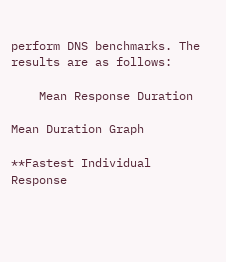perform DNS benchmarks. The results are as follows:

    Mean Response Duration

Mean Duration Graph

**Fastest Individual Response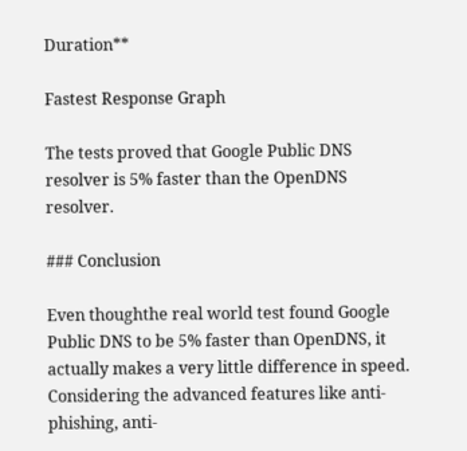Duration**

Fastest Response Graph

The tests proved that Google Public DNS resolver is 5% faster than the OpenDNS resolver.

### Conclusion

Even thoughthe real world test found Google Public DNS to be 5% faster than OpenDNS, it actually makes a very little difference in speed. Considering the advanced features like anti-phishing, anti-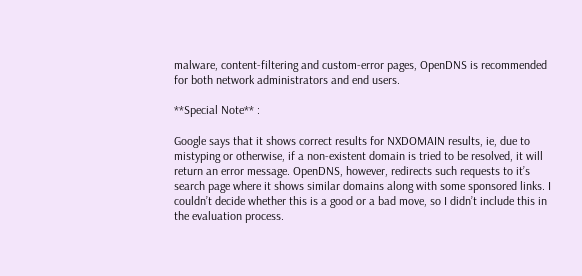malware, content-filtering and custom-error pages, OpenDNS is recommended for both network administrators and end users.

**Special Note** :

Google says that it shows correct results for NXDOMAIN results, ie, due to mistyping or otherwise, if a non-existent domain is tried to be resolved, it will return an error message. OpenDNS, however, redirects such requests to it’s search page where it shows similar domains along with some sponsored links. I couldn’t decide whether this is a good or a bad move, so I didn’t include this in the evaluation process.